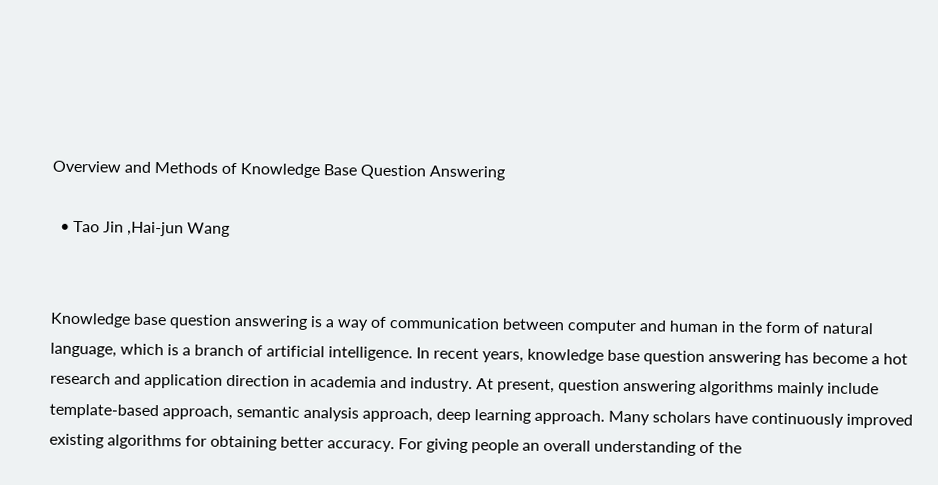Overview and Methods of Knowledge Base Question Answering

  • Tao Jin ,Hai-jun Wang


Knowledge base question answering is a way of communication between computer and human in the form of natural language, which is a branch of artificial intelligence. In recent years, knowledge base question answering has become a hot research and application direction in academia and industry. At present, question answering algorithms mainly include template-based approach, semantic analysis approach, deep learning approach. Many scholars have continuously improved existing algorithms for obtaining better accuracy. For giving people an overall understanding of the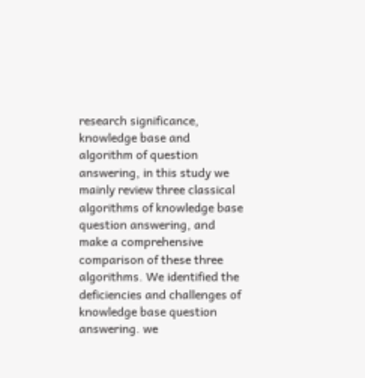research significance, knowledge base and algorithm of question answering, in this study we mainly review three classical algorithms of knowledge base question answering, and make a comprehensive comparison of these three algorithms. We identified the deficiencies and challenges of knowledge base question answering. we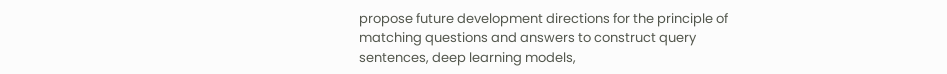propose future development directions for the principle of matching questions and answers to construct query sentences, deep learning models,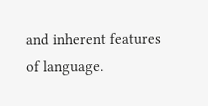and inherent features of language.